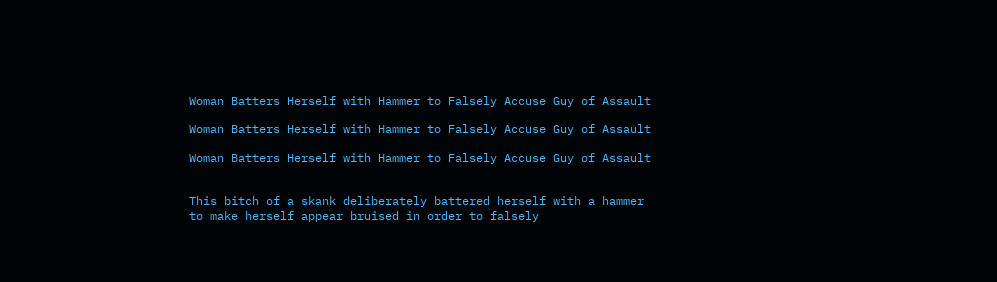Woman Batters Herself with Hammer to Falsely Accuse Guy of Assault

Woman Batters Herself with Hammer to Falsely Accuse Guy of Assault

Woman Batters Herself with Hammer to Falsely Accuse Guy of Assault


This bitch of a skank deliberately battered herself with a hammer to make herself appear bruised in order to falsely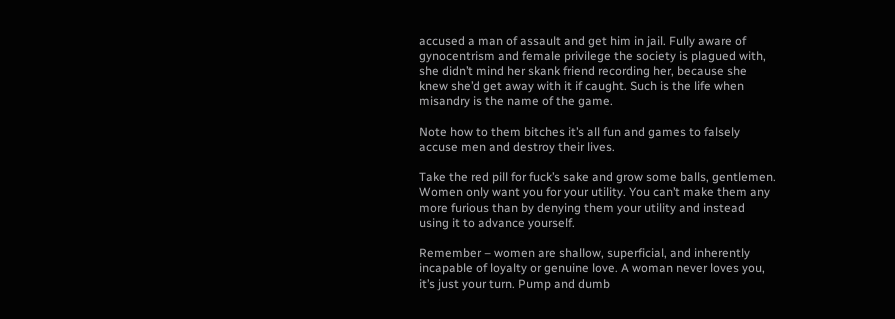accused a man of assault and get him in jail. Fully aware of gynocentrism and female privilege the society is plagued with, she didn’t mind her skank friend recording her, because she knew she’d get away with it if caught. Such is the life when misandry is the name of the game.

Note how to them bitches it’s all fun and games to falsely accuse men and destroy their lives.

Take the red pill for fuck’s sake and grow some balls, gentlemen. Women only want you for your utility. You can’t make them any more furious than by denying them your utility and instead using it to advance yourself.

Remember – women are shallow, superficial, and inherently incapable of loyalty or genuine love. A woman never loves you, it’s just your turn. Pump and dumb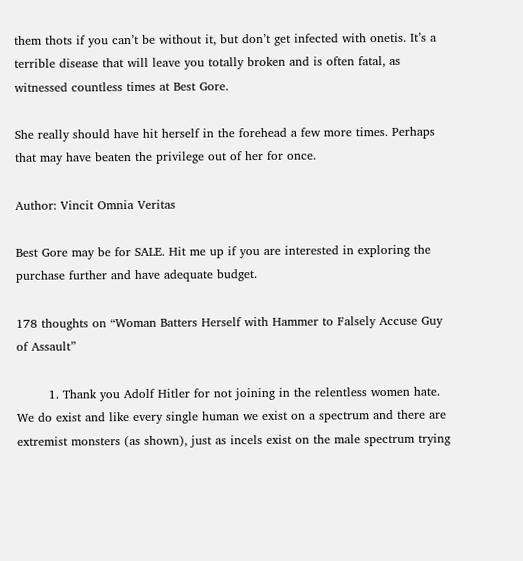them thots if you can’t be without it, but don’t get infected with onetis. It’s a terrible disease that will leave you totally broken and is often fatal, as witnessed countless times at Best Gore.

She really should have hit herself in the forehead a few more times. Perhaps that may have beaten the privilege out of her for once.

Author: Vincit Omnia Veritas

Best Gore may be for SALE. Hit me up if you are interested in exploring the purchase further and have adequate budget.

178 thoughts on “Woman Batters Herself with Hammer to Falsely Accuse Guy of Assault”

        1. Thank you Adolf Hitler for not joining in the relentless women hate. We do exist and like every single human we exist on a spectrum and there are extremist monsters (as shown), just as incels exist on the male spectrum trying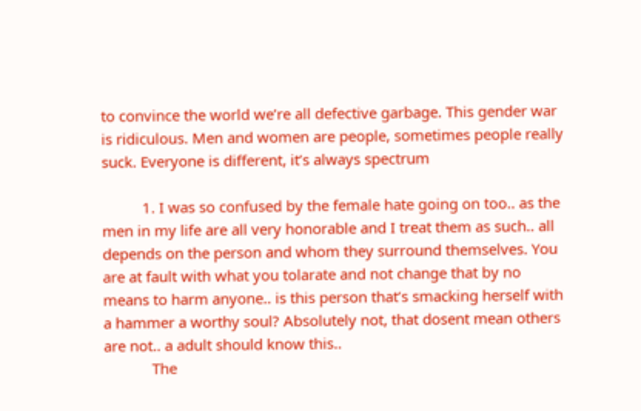to convince the world we’re all defective garbage. This gender war is ridiculous. Men and women are people, sometimes people really suck. Everyone is different, it’s always spectrum

          1. I was so confused by the female hate going on too.. as the men in my life are all very honorable and I treat them as such.. all depends on the person and whom they surround themselves. You are at fault with what you tolarate and not change that by no means to harm anyone.. is this person that’s smacking herself with a hammer a worthy soul? Absolutely not, that dosent mean others are not.. a adult should know this..
            The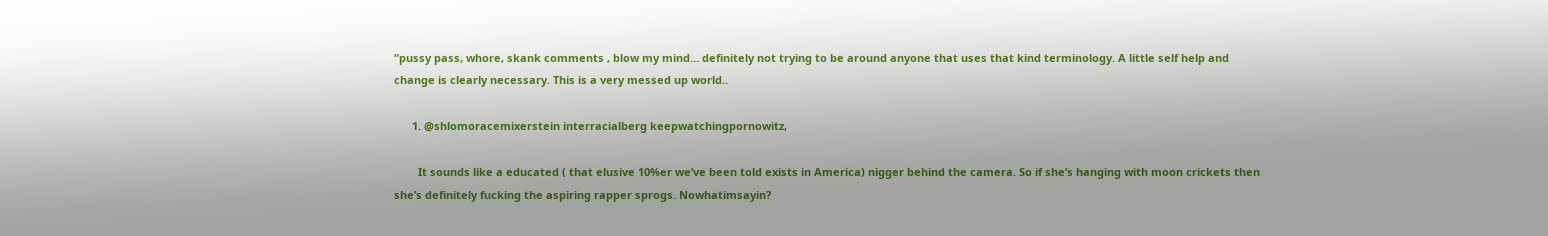“pussy pass, whore, skank comments , blow my mind… definitely not trying to be around anyone that uses that kind terminology. A little self help and change is clearly necessary. This is a very messed up world..

      1. @shlomoracemixerstein interracialberg keepwatchingpornowitz,

        It sounds like a educated ( that elusive 10%er we’ve been told exists in America) nigger behind the camera. So if she’s hanging with moon crickets then she’s definitely fucking the aspiring rapper sprogs. Nowhatimsayin?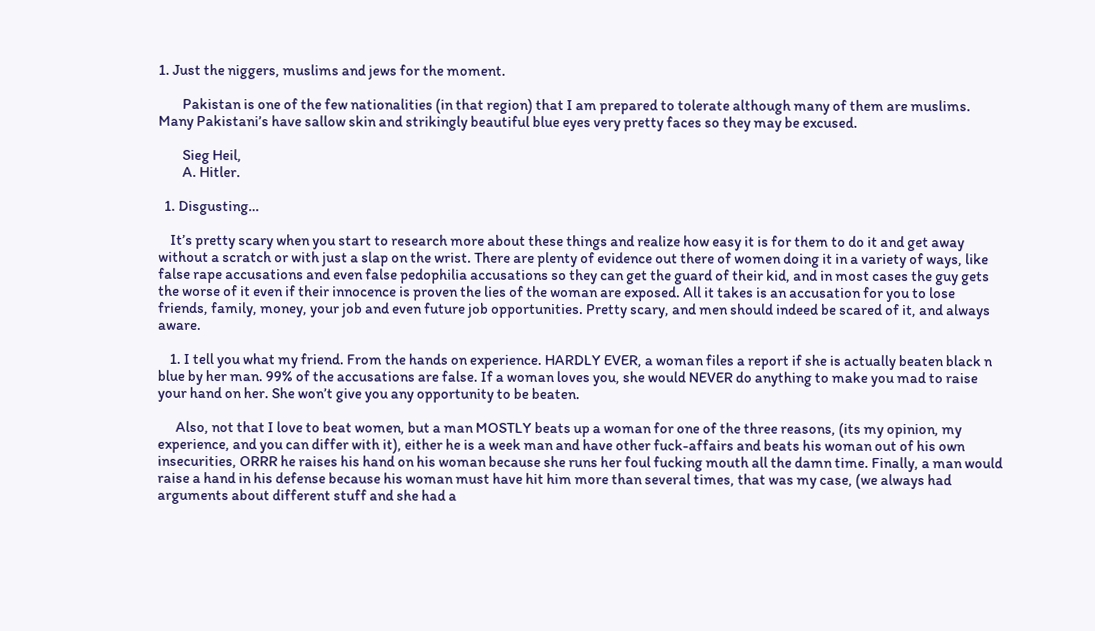1. Just the niggers, muslims and jews for the moment.

        Pakistan is one of the few nationalities (in that region) that I am prepared to tolerate although many of them are muslims. Many Pakistani’s have sallow skin and strikingly beautiful blue eyes very pretty faces so they may be excused.

        Sieg Heil,
        A. Hitler.

  1. Disgusting…

    It’s pretty scary when you start to research more about these things and realize how easy it is for them to do it and get away without a scratch or with just a slap on the wrist. There are plenty of evidence out there of women doing it in a variety of ways, like false rape accusations and even false pedophilia accusations so they can get the guard of their kid, and in most cases the guy gets the worse of it even if their innocence is proven the lies of the woman are exposed. All it takes is an accusation for you to lose friends, family, money, your job and even future job opportunities. Pretty scary, and men should indeed be scared of it, and always aware.

    1. I tell you what my friend. From the hands on experience. HARDLY EVER, a woman files a report if she is actually beaten black n blue by her man. 99% of the accusations are false. If a woman loves you, she would NEVER do anything to make you mad to raise your hand on her. She won’t give you any opportunity to be beaten.

      Also, not that I love to beat women, but a man MOSTLY beats up a woman for one of the three reasons, (its my opinion, my experience, and you can differ with it), either he is a week man and have other fuck-affairs and beats his woman out of his own insecurities, ORRR he raises his hand on his woman because she runs her foul fucking mouth all the damn time. Finally, a man would raise a hand in his defense because his woman must have hit him more than several times, that was my case, (we always had arguments about different stuff and she had a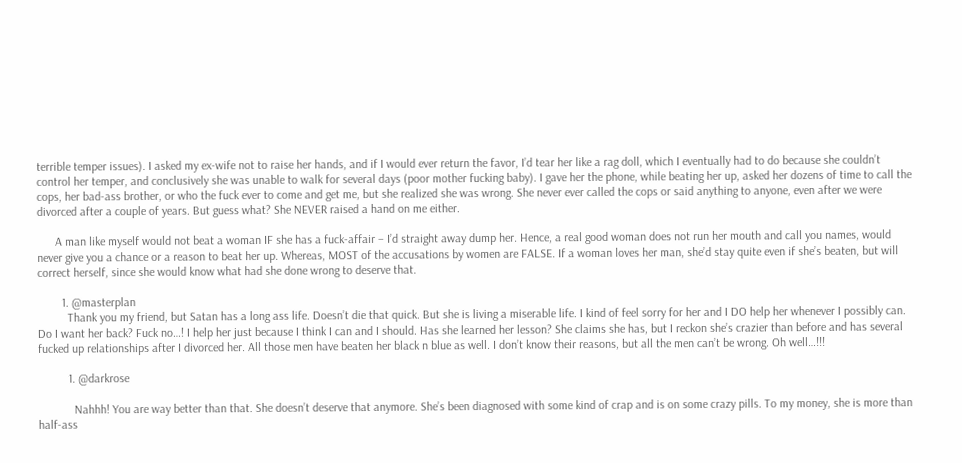terrible temper issues). I asked my ex-wife not to raise her hands, and if I would ever return the favor, I’d tear her like a rag doll, which I eventually had to do because she couldn’t control her temper, and conclusively she was unable to walk for several days (poor mother fucking baby). I gave her the phone, while beating her up, asked her dozens of time to call the cops, her bad-ass brother, or who the fuck ever to come and get me, but she realized she was wrong. She never ever called the cops or said anything to anyone, even after we were divorced after a couple of years. But guess what? She NEVER raised a hand on me either.

      A man like myself would not beat a woman IF she has a fuck-affair – I’d straight away dump her. Hence, a real good woman does not run her mouth and call you names, would never give you a chance or a reason to beat her up. Whereas, MOST of the accusations by women are FALSE. If a woman loves her man, she’d stay quite even if she’s beaten, but will correct herself, since she would know what had she done wrong to deserve that.

        1. @masterplan
          Thank you my friend, but Satan has a long ass life. Doesn’t die that quick. But she is living a miserable life. I kind of feel sorry for her and I DO help her whenever I possibly can. Do I want her back? Fuck no…! I help her just because I think I can and I should. Has she learned her lesson? She claims she has, but I reckon she’s crazier than before and has several fucked up relationships after I divorced her. All those men have beaten her black n blue as well. I don’t know their reasons, but all the men can’t be wrong. Oh well…!!!

          1. @darkrose

            Nahhh! You are way better than that. She doesn’t deserve that anymore. She’s been diagnosed with some kind of crap and is on some crazy pills. To my money, she is more than half-ass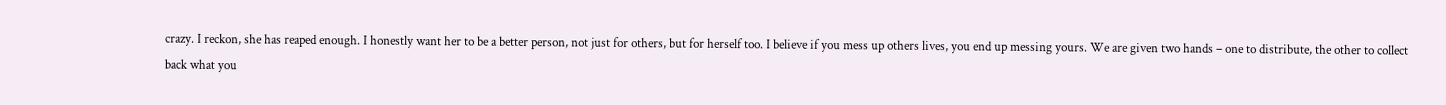crazy. I reckon, she has reaped enough. I honestly want her to be a better person, not just for others, but for herself too. I believe if you mess up others lives, you end up messing yours. We are given two hands – one to distribute, the other to collect back what you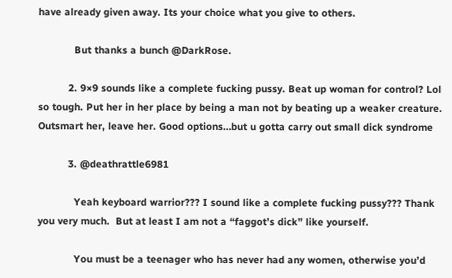have already given away. Its your choice what you give to others.

            But thanks a bunch @DarkRose.

          2. 9×9 sounds like a complete fucking pussy. Beat up woman for control? Lol so tough. Put her in her place by being a man not by beating up a weaker creature. Outsmart her, leave her. Good options…but u gotta carry out small dick syndrome

          3. @deathrattle6981

            Yeah keyboard warrior??? I sound like a complete fucking pussy??? Thank you very much.  But at least I am not a “faggot’s dick” like yourself.

            You must be a teenager who has never had any women, otherwise you’d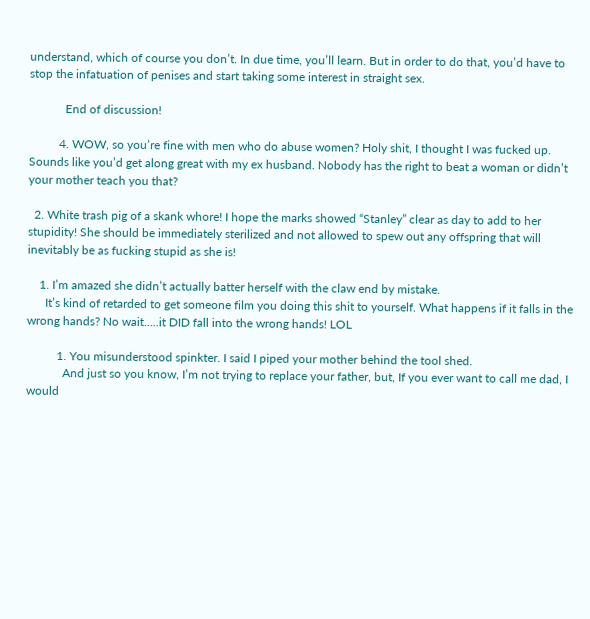understand, which of course you don’t. In due time, you’ll learn. But in order to do that, you’d have to stop the infatuation of penises and start taking some interest in straight sex.

            End of discussion!

          4. WOW, so you’re fine with men who do abuse women? Holy shit, I thought I was fucked up. Sounds like you’d get along great with my ex husband. Nobody has the right to beat a woman or didn’t your mother teach you that?

  2. White trash pig of a skank whore! I hope the marks showed “Stanley” clear as day to add to her stupidity! She should be immediately sterilized and not allowed to spew out any offspring that will inevitably be as fucking stupid as she is!

    1. I’m amazed she didn’t actually batter herself with the claw end by mistake.
      It’s kind of retarded to get someone film you doing this shit to yourself. What happens if it falls in the wrong hands? No wait…..it DID fall into the wrong hands! LOL

          1. You misunderstood spinkter. I said I piped your mother behind the tool shed.
            And just so you know, I’m not trying to replace your father, but, If you ever want to call me dad, I would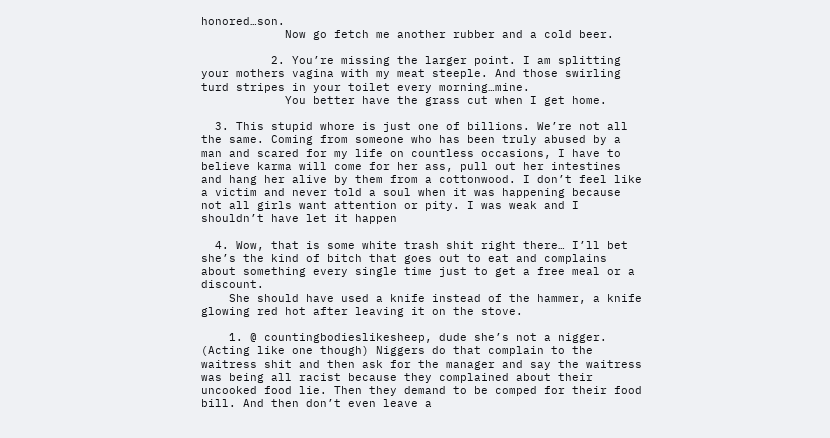honored…son.
            Now go fetch me another rubber and a cold beer.

          2. You’re missing the larger point. I am splitting your mothers vagina with my meat steeple. And those swirling turd stripes in your toilet every morning…mine.
            You better have the grass cut when I get home.

  3. This stupid whore is just one of billions. We’re not all the same. Coming from someone who has been truly abused by a man and scared for my life on countless occasions, I have to believe karma will come for her ass, pull out her intestines and hang her alive by them from a cottonwood. I don’t feel like a victim and never told a soul when it was happening because not all girls want attention or pity. I was weak and I shouldn’t have let it happen

  4. Wow, that is some white trash shit right there… I’ll bet she’s the kind of bitch that goes out to eat and complains about something every single time just to get a free meal or a discount.
    She should have used a knife instead of the hammer, a knife glowing red hot after leaving it on the stove.

    1. @ countingbodieslikesheep, dude she’s not a nigger. (Acting like one though) Niggers do that complain to the waitress shit and then ask for the manager and say the waitress was being all racist because they complained about their uncooked food lie. Then they demand to be comped for their food bill. And then don’t even leave a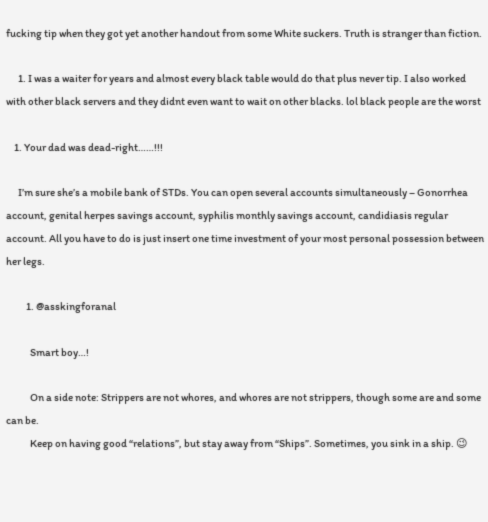fucking tip when they got yet another handout from some White suckers. Truth is stranger than fiction.

      1. I was a waiter for years and almost every black table would do that plus never tip. I also worked with other black servers and they didnt even want to wait on other blacks. lol black people are the worst

    1. Your dad was dead-right……!!!

      I’m sure she’s a mobile bank of STDs. You can open several accounts simultaneously – Gonorrhea account, genital herpes savings account, syphilis monthly savings account, candidiasis regular account. All you have to do is just insert one time investment of your most personal possession between her legs.

          1. @asskingforanal

            Smart boy…!

            On a side note: Strippers are not whores, and whores are not strippers, though some are and some can be.
            Keep on having good “relations”, but stay away from “Ships”. Sometimes, you sink in a ship. 😉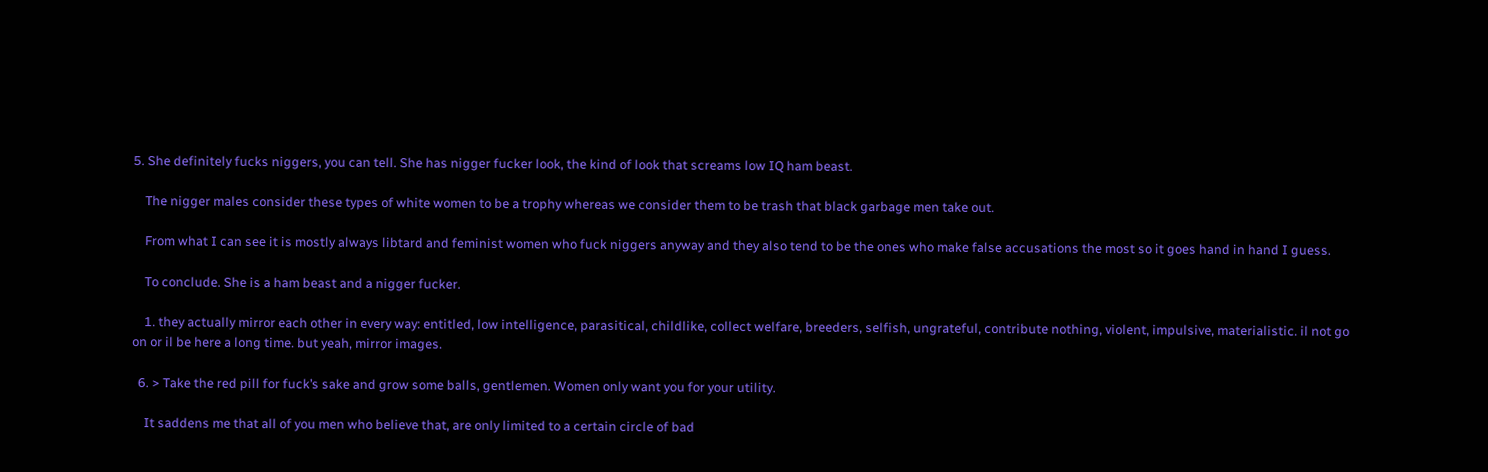5. She definitely fucks niggers, you can tell. She has nigger fucker look, the kind of look that screams low IQ ham beast.

    The nigger males consider these types of white women to be a trophy whereas we consider them to be trash that black garbage men take out.

    From what I can see it is mostly always libtard and feminist women who fuck niggers anyway and they also tend to be the ones who make false accusations the most so it goes hand in hand I guess.

    To conclude. She is a ham beast and a nigger fucker.

    1. they actually mirror each other in every way: entitled, low intelligence, parasitical, childlike, collect welfare, breeders, selfish, ungrateful, contribute nothing, violent, impulsive, materialistic. il not go on or il be here a long time. but yeah, mirror images.

  6. > Take the red pill for fuck’s sake and grow some balls, gentlemen. Women only want you for your utility.

    It saddens me that all of you men who believe that, are only limited to a certain circle of bad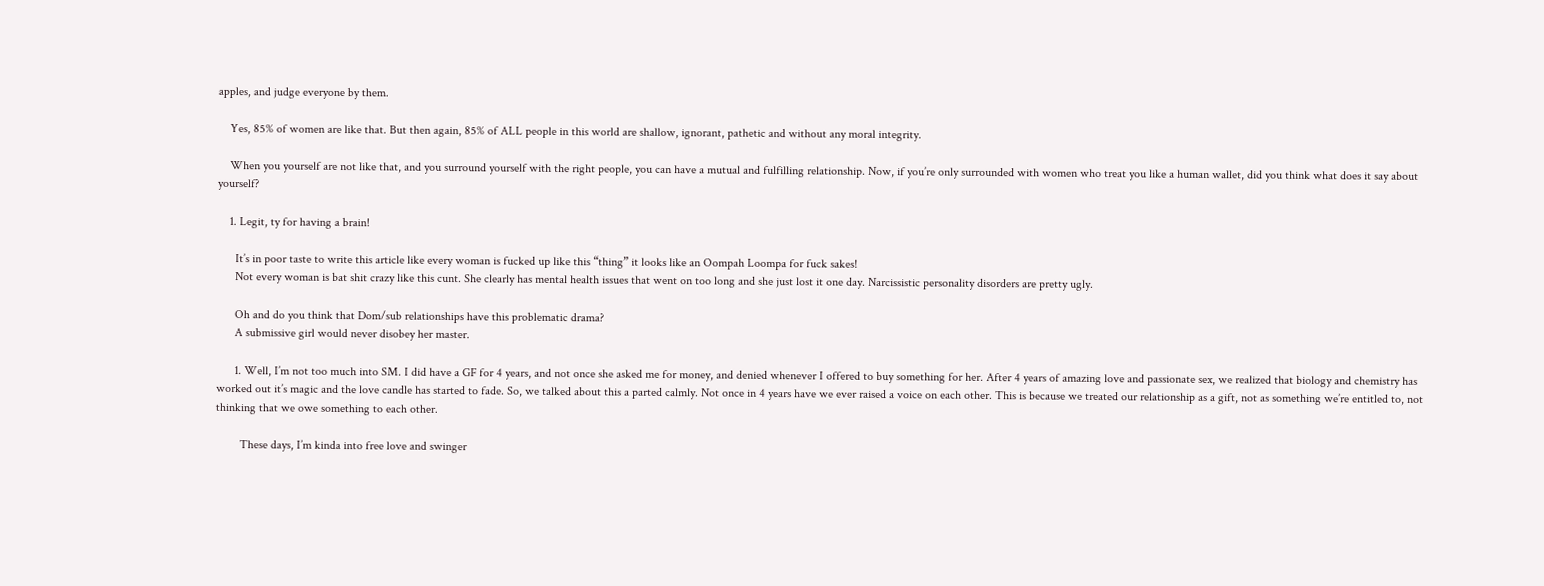apples, and judge everyone by them.

    Yes, 85% of women are like that. But then again, 85% of ALL people in this world are shallow, ignorant, pathetic and without any moral integrity.

    When you yourself are not like that, and you surround yourself with the right people, you can have a mutual and fulfilling relationship. Now, if you’re only surrounded with women who treat you like a human wallet, did you think what does it say about yourself?

    1. Legit, ty for having a brain!

      It’s in poor taste to write this article like every woman is fucked up like this “thing” it looks like an Oompah Loompa for fuck sakes!
      Not every woman is bat shit crazy like this cunt. She clearly has mental health issues that went on too long and she just lost it one day. Narcissistic personality disorders are pretty ugly.

      Oh and do you think that Dom/sub relationships have this problematic drama?
      A submissive girl would never disobey her master.

      1. Well, I’m not too much into SM. I did have a GF for 4 years, and not once she asked me for money, and denied whenever I offered to buy something for her. After 4 years of amazing love and passionate sex, we realized that biology and chemistry has worked out it’s magic and the love candle has started to fade. So, we talked about this a parted calmly. Not once in 4 years have we ever raised a voice on each other. This is because we treated our relationship as a gift, not as something we’re entitled to, not thinking that we owe something to each other.

        These days, I’m kinda into free love and swinger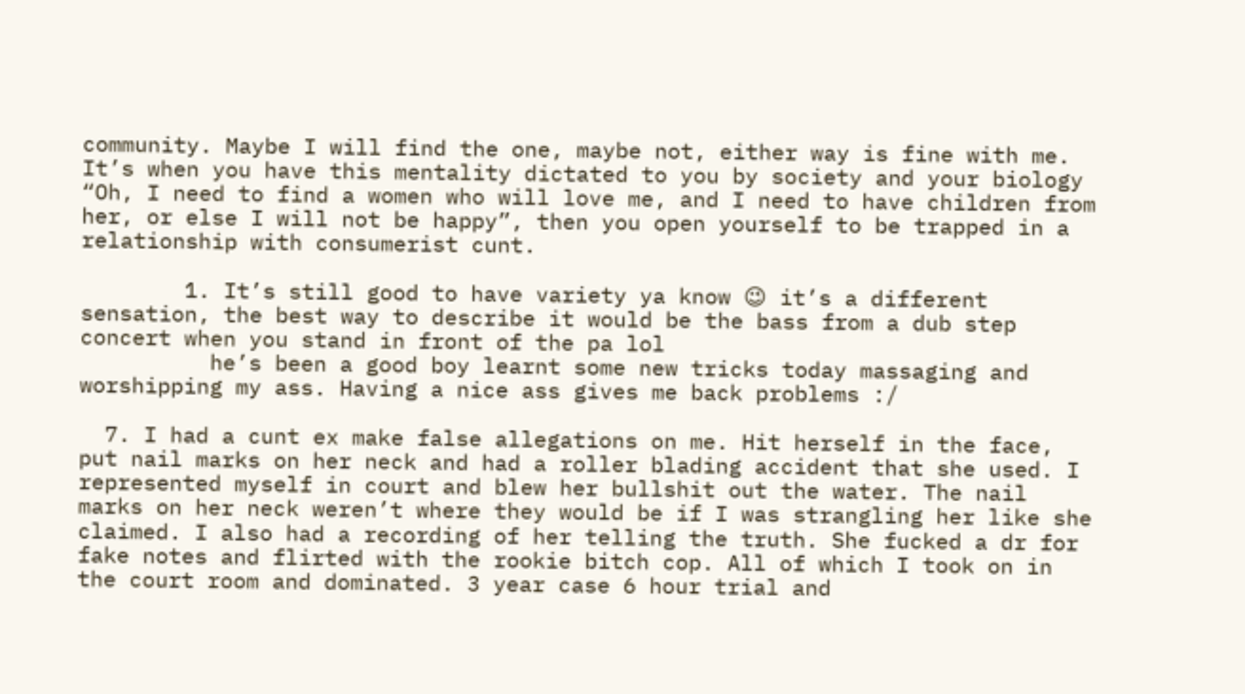community. Maybe I will find the one, maybe not, either way is fine with me. It’s when you have this mentality dictated to you by society and your biology “Oh, I need to find a women who will love me, and I need to have children from her, or else I will not be happy”, then you open yourself to be trapped in a relationship with consumerist cunt.

        1. It’s still good to have variety ya know 😉 it’s a different sensation, the best way to describe it would be the bass from a dub step concert when you stand in front of the pa lol
          he’s been a good boy learnt some new tricks today massaging and worshipping my ass. Having a nice ass gives me back problems :/

  7. I had a cunt ex make false allegations on me. Hit herself in the face, put nail marks on her neck and had a roller blading accident that she used. I represented myself in court and blew her bullshit out the water. The nail marks on her neck weren’t where they would be if I was strangling her like she claimed. I also had a recording of her telling the truth. She fucked a dr for fake notes and flirted with the rookie bitch cop. All of which I took on in the court room and dominated. 3 year case 6 hour trial and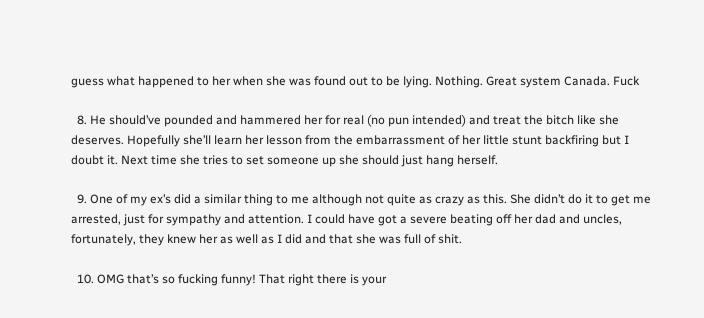guess what happened to her when she was found out to be lying. Nothing. Great system Canada. Fuck

  8. He should’ve pounded and hammered her for real (no pun intended) and treat the bitch like she deserves. Hopefully she’ll learn her lesson from the embarrassment of her little stunt backfiring but I doubt it. Next time she tries to set someone up she should just hang herself.

  9. One of my ex’s did a similar thing to me although not quite as crazy as this. She didn’t do it to get me arrested, just for sympathy and attention. I could have got a severe beating off her dad and uncles, fortunately, they knew her as well as I did and that she was full of shit.

  10. OMG that’s so fucking funny! That right there is your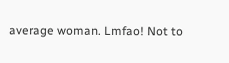average woman. Lmfao! Not to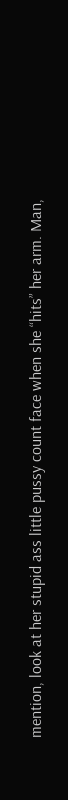mention, look at her stupid ass little pussy count face when she “hits” her arm. Man,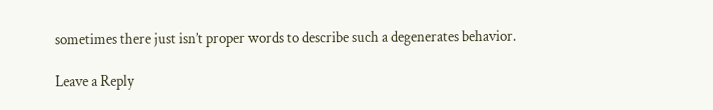sometimes there just isn’t proper words to describe such a degenerates behavior.

Leave a Reply